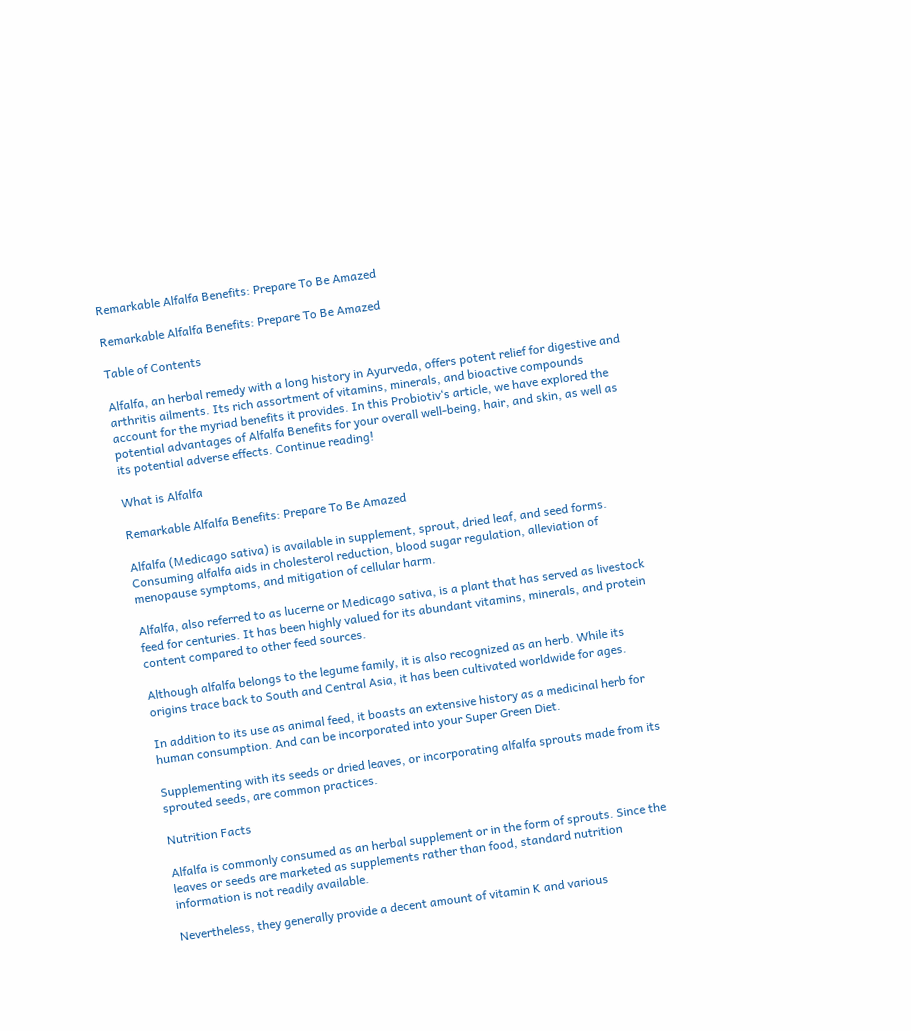Remarkable Alfalfa Benefits: Prepare To Be Amazed

Remarkable Alfalfa Benefits: Prepare To Be Amazed

Table of Contents

Alfalfa, an herbal remedy with a long history in Ayurveda, offers potent relief for digestive and arthritis ailments. Its rich assortment of vitamins, minerals, and bioactive compounds account for the myriad benefits it provides. In this Probiotiv‘s article, we have explored the potential advantages of Alfalfa Benefits for your overall well-being, hair, and skin, as well as its potential adverse effects. Continue reading!

What is Alfalfa

Remarkable Alfalfa Benefits: Prepare To Be Amazed

Alfalfa (Medicago sativa) is available in supplement, sprout, dried leaf, and seed forms. Consuming alfalfa aids in cholesterol reduction, blood sugar regulation, alleviation of menopause symptoms, and mitigation of cellular harm.

Alfalfa, also referred to as lucerne or Medicago sativa, is a plant that has served as livestock feed for centuries. It has been highly valued for its abundant vitamins, minerals, and protein content compared to other feed sources.

Although alfalfa belongs to the legume family, it is also recognized as an herb. While its origins trace back to South and Central Asia, it has been cultivated worldwide for ages.

In addition to its use as animal feed, it boasts an extensive history as a medicinal herb for human consumption. And can be incorporated into your Super Green Diet.

Supplementing with its seeds or dried leaves, or incorporating alfalfa sprouts made from its sprouted seeds, are common practices.

Nutrition Facts

Alfalfa is commonly consumed as an herbal supplement or in the form of sprouts. Since the leaves or seeds are marketed as supplements rather than food, standard nutrition information is not readily available.

Nevertheless, they generally provide a decent amount of vitamin K and various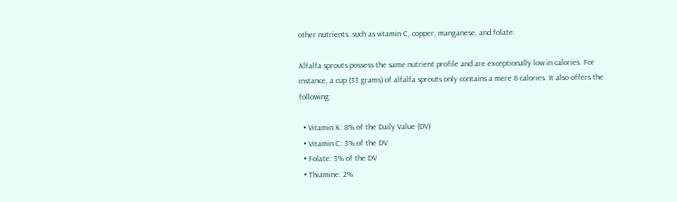other nutrients, such as vitamin C, copper, manganese, and folate.

Alfalfa sprouts possess the same nutrient profile and are exceptionally low in calories. For instance, a cup (33 grams) of alfalfa sprouts only contains a mere 8 calories. It also offers the following:

  • Vitamin K: 8% of the Daily Value (DV)
  • Vitamin C: 3% of the DV
  • Folate: 3% of the DV
  • Thiamine: 2%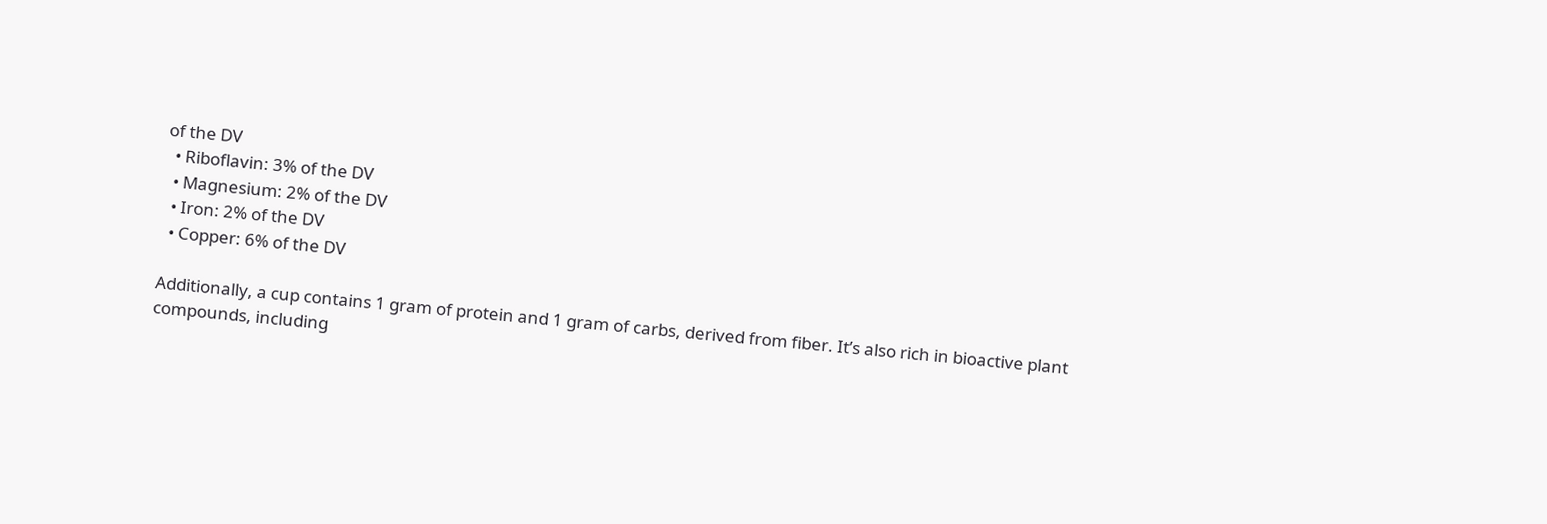of the DV
  • Riboflavin: 3% of the DV
  • Magnesium: 2% of the DV
  • Iron: 2% of the DV
  • Copper: 6% of the DV

Additionally, a cup contains 1 gram of protein and 1 gram of carbs, derived from fiber. It’s also rich in bioactive plant compounds, including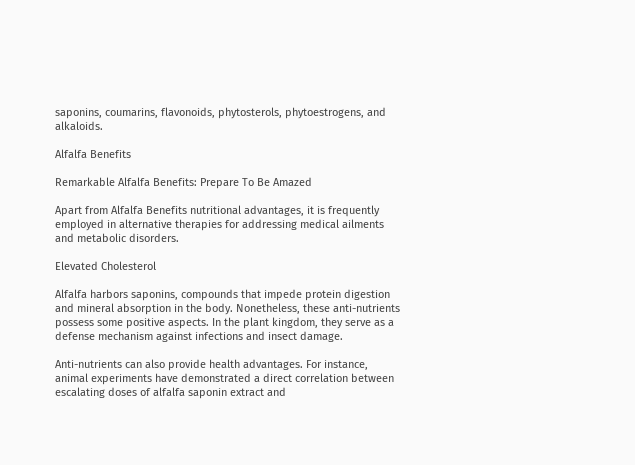saponins, coumarins, flavonoids, phytosterols, phytoestrogens, and alkaloids.

Alfalfa Benefits

Remarkable Alfalfa Benefits: Prepare To Be Amazed

Apart from Alfalfa Benefits nutritional advantages, it is frequently employed in alternative therapies for addressing medical ailments and metabolic disorders.

Elevated Cholesterol

Alfalfa harbors saponins, compounds that impede protein digestion and mineral absorption in the body. Nonetheless, these anti-nutrients possess some positive aspects. In the plant kingdom, they serve as a defense mechanism against infections and insect damage.

Anti-nutrients can also provide health advantages. For instance, animal experiments have demonstrated a direct correlation between escalating doses of alfalfa saponin extract and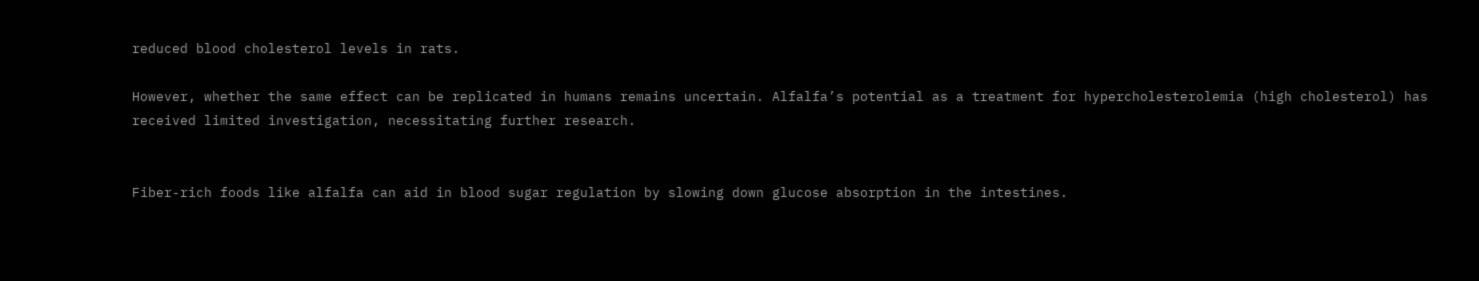reduced blood cholesterol levels in rats.

However, whether the same effect can be replicated in humans remains uncertain. Alfalfa’s potential as a treatment for hypercholesterolemia (high cholesterol) has received limited investigation, necessitating further research.


Fiber-rich foods like alfalfa can aid in blood sugar regulation by slowing down glucose absorption in the intestines.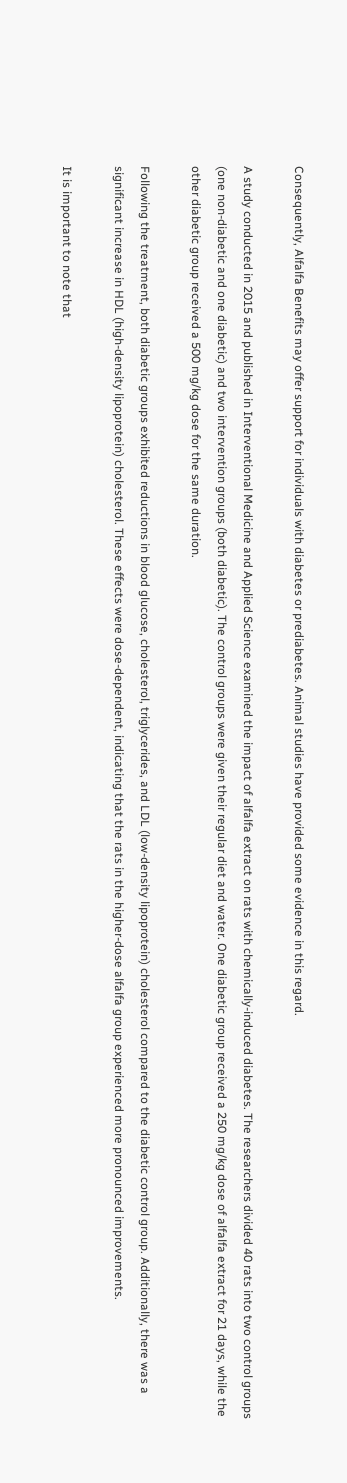Consequently, Alfalfa Benefits may offer support for individuals with diabetes or prediabetes. Animal studies have provided some evidence in this regard.

A study conducted in 2015 and published in Interventional Medicine and Applied Science examined the impact of alfalfa extract on rats with chemically-induced diabetes. The researchers divided 40 rats into two control groups (one non-diabetic and one diabetic) and two intervention groups (both diabetic). The control groups were given their regular diet and water. One diabetic group received a 250 mg/kg dose of alfalfa extract for 21 days, while the other diabetic group received a 500 mg/kg dose for the same duration.

Following the treatment, both diabetic groups exhibited reductions in blood glucose, cholesterol, triglycerides, and LDL (low-density lipoprotein) cholesterol compared to the diabetic control group. Additionally, there was a significant increase in HDL (high-density lipoprotein) cholesterol. These effects were dose-dependent, indicating that the rats in the higher-dose alfalfa group experienced more pronounced improvements.

It is important to note that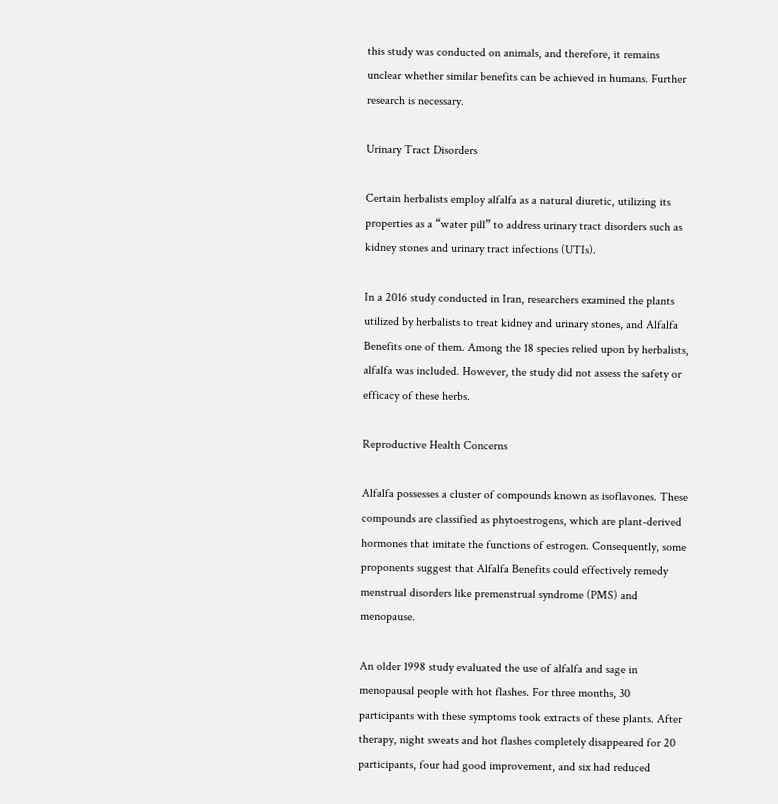this study was conducted on animals, and therefore, it remains unclear whether similar benefits can be achieved in humans. Further research is necessary.

Urinary Tract Disorders

Certain herbalists employ alfalfa as a natural diuretic, utilizing its properties as a “water pill” to address urinary tract disorders such as kidney stones and urinary tract infections (UTIs).

In a 2016 study conducted in Iran, researchers examined the plants utilized by herbalists to treat kidney and urinary stones, and Alfalfa Benefits one of them. Among the 18 species relied upon by herbalists, alfalfa was included. However, the study did not assess the safety or efficacy of these herbs.

Reproductive Health Concerns

Alfalfa possesses a cluster of compounds known as isoflavones. These compounds are classified as phytoestrogens, which are plant-derived hormones that imitate the functions of estrogen. Consequently, some proponents suggest that Alfalfa Benefits could effectively remedy menstrual disorders like premenstrual syndrome (PMS) and menopause.

An older 1998 study evaluated the use of alfalfa and sage in menopausal people with hot flashes. For three months, 30 participants with these symptoms took extracts of these plants. After therapy, night sweats and hot flashes completely disappeared for 20 participants, four had good improvement, and six had reduced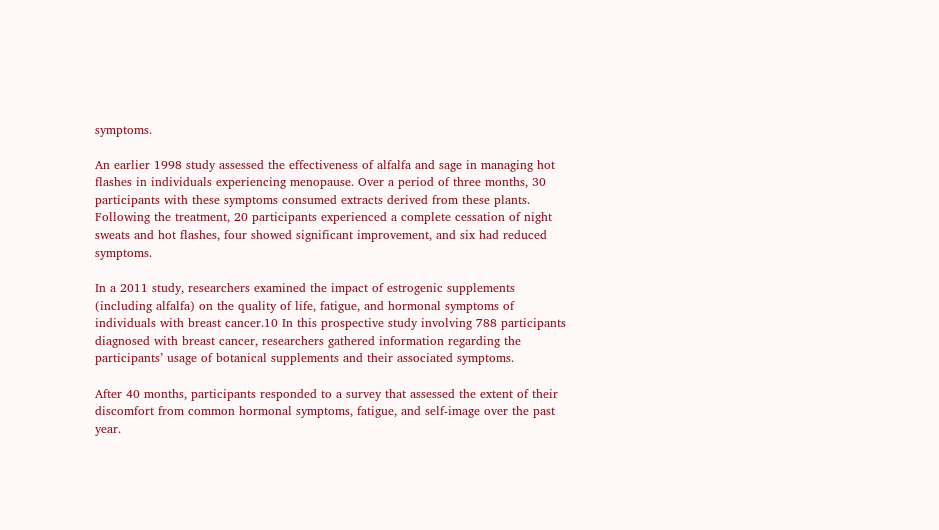symptoms.

An earlier 1998 study assessed the effectiveness of alfalfa and sage in managing hot flashes in individuals experiencing menopause. Over a period of three months, 30 participants with these symptoms consumed extracts derived from these plants. Following the treatment, 20 participants experienced a complete cessation of night sweats and hot flashes, four showed significant improvement, and six had reduced symptoms.

In a 2011 study, researchers examined the impact of estrogenic supplements (including alfalfa) on the quality of life, fatigue, and hormonal symptoms of individuals with breast cancer.10 In this prospective study involving 788 participants diagnosed with breast cancer, researchers gathered information regarding the participants’ usage of botanical supplements and their associated symptoms.

After 40 months, participants responded to a survey that assessed the extent of their discomfort from common hormonal symptoms, fatigue, and self-image over the past year.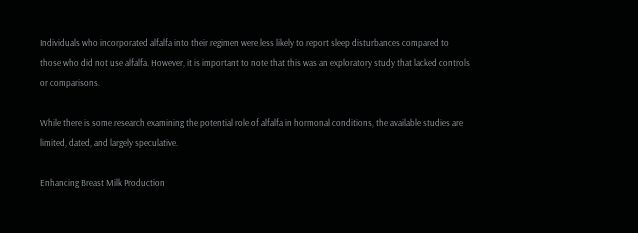Individuals who incorporated alfalfa into their regimen were less likely to report sleep disturbances compared to those who did not use alfalfa. However, it is important to note that this was an exploratory study that lacked controls or comparisons.

While there is some research examining the potential role of alfalfa in hormonal conditions, the available studies are limited, dated, and largely speculative.

Enhancing Breast Milk Production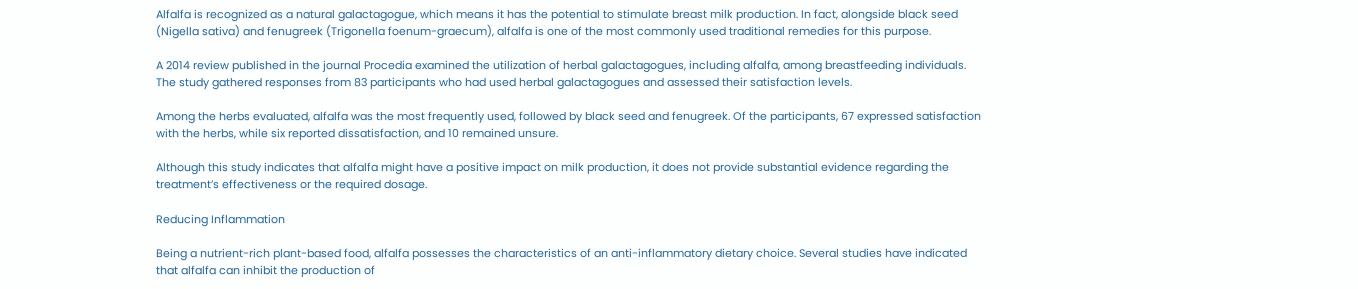Alfalfa is recognized as a natural galactagogue, which means it has the potential to stimulate breast milk production. In fact, alongside black seed (Nigella sativa) and fenugreek (Trigonella foenum-graecum), alfalfa is one of the most commonly used traditional remedies for this purpose.

A 2014 review published in the journal Procedia examined the utilization of herbal galactagogues, including alfalfa, among breastfeeding individuals. The study gathered responses from 83 participants who had used herbal galactagogues and assessed their satisfaction levels.

Among the herbs evaluated, alfalfa was the most frequently used, followed by black seed and fenugreek. Of the participants, 67 expressed satisfaction with the herbs, while six reported dissatisfaction, and 10 remained unsure.

Although this study indicates that alfalfa might have a positive impact on milk production, it does not provide substantial evidence regarding the treatment’s effectiveness or the required dosage.

Reducing Inflammation

Being a nutrient-rich plant-based food, alfalfa possesses the characteristics of an anti-inflammatory dietary choice. Several studies have indicated that alfalfa can inhibit the production of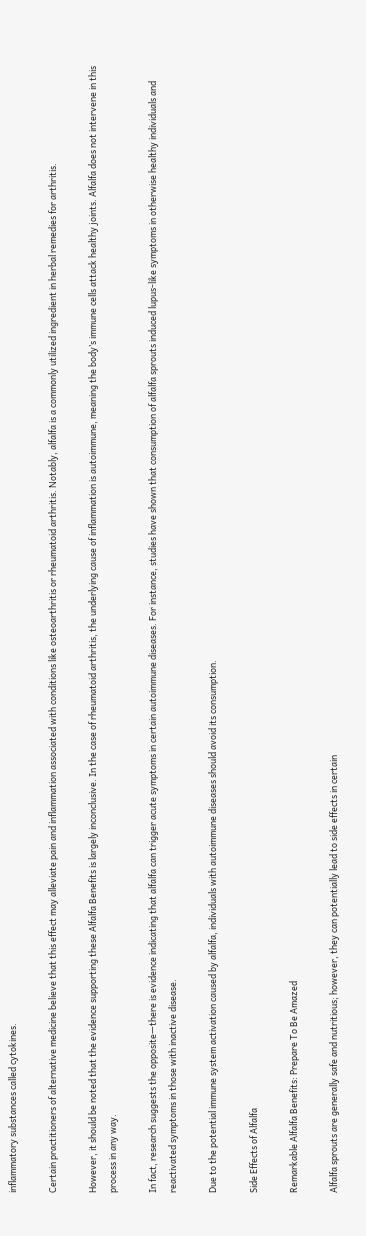inflammatory substances called cytokines.

Certain practitioners of alternative medicine believe that this effect may alleviate pain and inflammation associated with conditions like osteoarthritis or rheumatoid arthritis. Notably, alfalfa is a commonly utilized ingredient in herbal remedies for arthritis.

However, it should be noted that the evidence supporting these Alfalfa Benefits is largely inconclusive. In the case of rheumatoid arthritis, the underlying cause of inflammation is autoimmune, meaning the body’s immune cells attack healthy joints. Alfalfa does not intervene in this process in any way.

In fact, research suggests the opposite—there is evidence indicating that alfalfa can trigger acute symptoms in certain autoimmune diseases. For instance, studies have shown that consumption of alfalfa sprouts induced lupus-like symptoms in otherwise healthy individuals and reactivated symptoms in those with inactive disease.

Due to the potential immune system activation caused by alfalfa, individuals with autoimmune diseases should avoid its consumption.

Side Effects of Alfalfa

Remarkable Alfalfa Benefits: Prepare To Be Amazed

Alfalfa sprouts are generally safe and nutritious; however, they can potentially lead to side effects in certain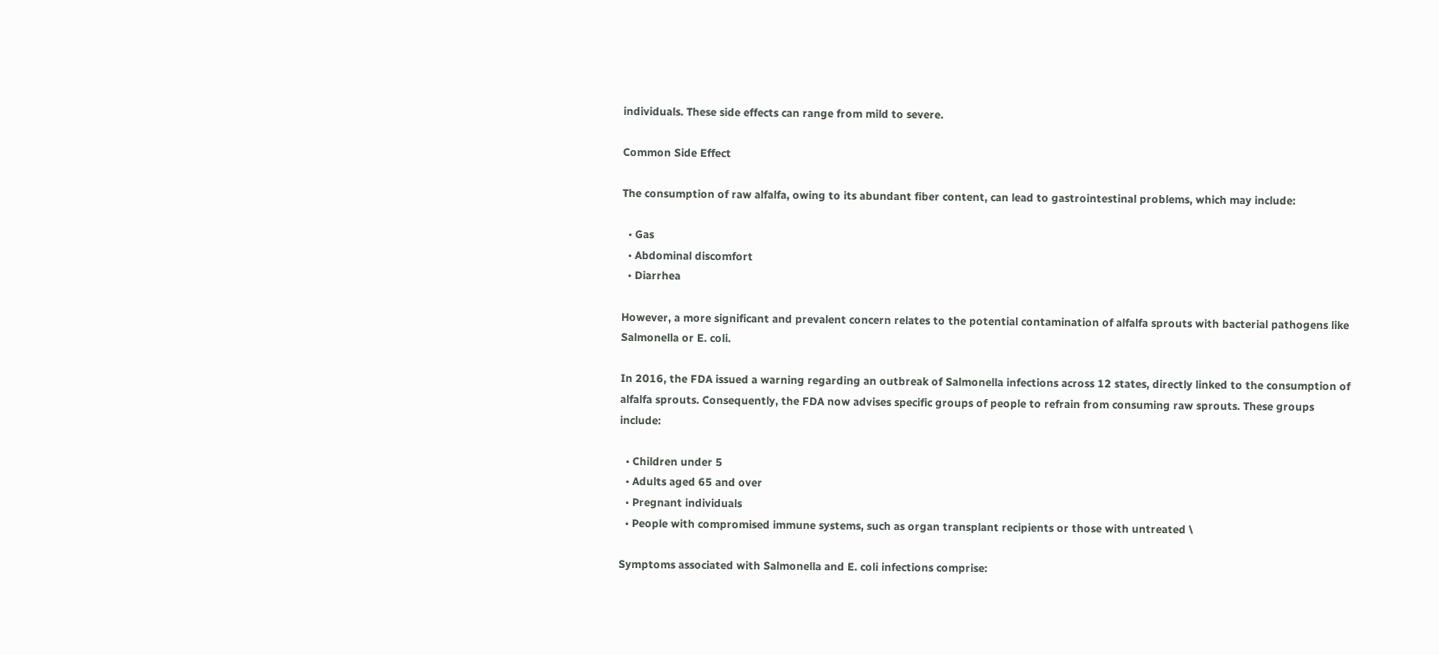individuals. These side effects can range from mild to severe.

Common Side Effect

The consumption of raw alfalfa, owing to its abundant fiber content, can lead to gastrointestinal problems, which may include:

  • Gas
  • Abdominal discomfort
  • Diarrhea

However, a more significant and prevalent concern relates to the potential contamination of alfalfa sprouts with bacterial pathogens like Salmonella or E. coli.

In 2016, the FDA issued a warning regarding an outbreak of Salmonella infections across 12 states, directly linked to the consumption of alfalfa sprouts. Consequently, the FDA now advises specific groups of people to refrain from consuming raw sprouts. These groups include:

  • Children under 5
  • Adults aged 65 and over
  • Pregnant individuals
  • People with compromised immune systems, such as organ transplant recipients or those with untreated \

Symptoms associated with Salmonella and E. coli infections comprise: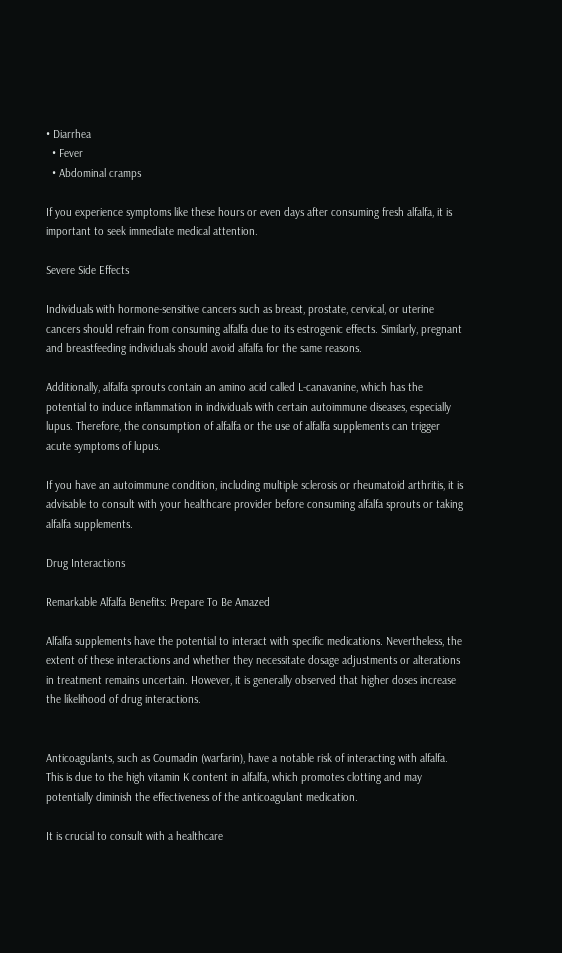• Diarrhea
  • Fever
  • Abdominal cramps

If you experience symptoms like these hours or even days after consuming fresh alfalfa, it is important to seek immediate medical attention.

Severe Side Effects

Individuals with hormone-sensitive cancers such as breast, prostate, cervical, or uterine cancers should refrain from consuming alfalfa due to its estrogenic effects. Similarly, pregnant and breastfeeding individuals should avoid alfalfa for the same reasons.

Additionally, alfalfa sprouts contain an amino acid called L-canavanine, which has the potential to induce inflammation in individuals with certain autoimmune diseases, especially lupus. Therefore, the consumption of alfalfa or the use of alfalfa supplements can trigger acute symptoms of lupus.

If you have an autoimmune condition, including multiple sclerosis or rheumatoid arthritis, it is advisable to consult with your healthcare provider before consuming alfalfa sprouts or taking alfalfa supplements.

Drug Interactions

Remarkable Alfalfa Benefits: Prepare To Be Amazed

Alfalfa supplements have the potential to interact with specific medications. Nevertheless, the extent of these interactions and whether they necessitate dosage adjustments or alterations in treatment remains uncertain. However, it is generally observed that higher doses increase the likelihood of drug interactions.


Anticoagulants, such as Coumadin (warfarin), have a notable risk of interacting with alfalfa. This is due to the high vitamin K content in alfalfa, which promotes clotting and may potentially diminish the effectiveness of the anticoagulant medication.

It is crucial to consult with a healthcare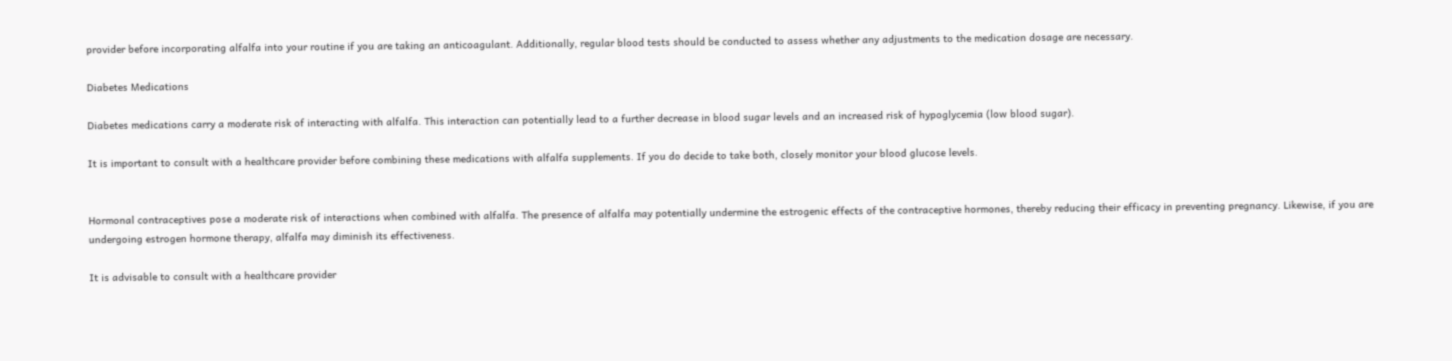provider before incorporating alfalfa into your routine if you are taking an anticoagulant. Additionally, regular blood tests should be conducted to assess whether any adjustments to the medication dosage are necessary.

Diabetes Medications

Diabetes medications carry a moderate risk of interacting with alfalfa. This interaction can potentially lead to a further decrease in blood sugar levels and an increased risk of hypoglycemia (low blood sugar).

It is important to consult with a healthcare provider before combining these medications with alfalfa supplements. If you do decide to take both, closely monitor your blood glucose levels.


Hormonal contraceptives pose a moderate risk of interactions when combined with alfalfa. The presence of alfalfa may potentially undermine the estrogenic effects of the contraceptive hormones, thereby reducing their efficacy in preventing pregnancy. Likewise, if you are undergoing estrogen hormone therapy, alfalfa may diminish its effectiveness.

It is advisable to consult with a healthcare provider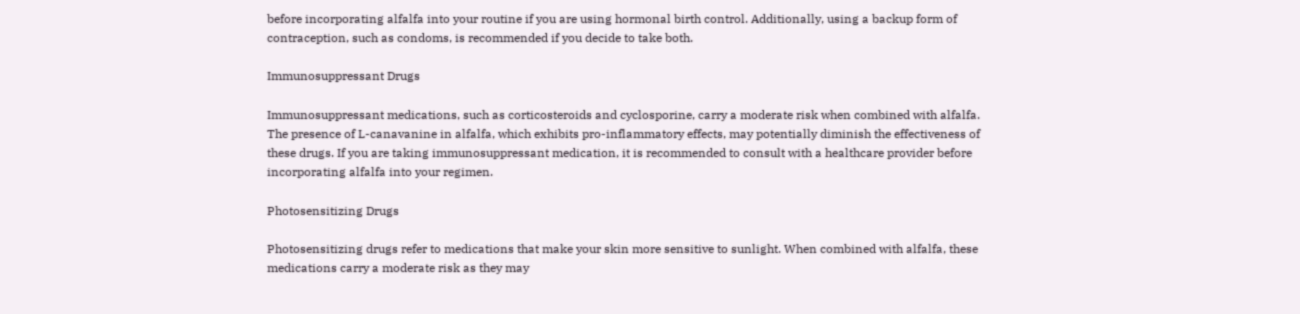before incorporating alfalfa into your routine if you are using hormonal birth control. Additionally, using a backup form of contraception, such as condoms, is recommended if you decide to take both.

Immunosuppressant Drugs

Immunosuppressant medications, such as corticosteroids and cyclosporine, carry a moderate risk when combined with alfalfa. The presence of L-canavanine in alfalfa, which exhibits pro-inflammatory effects, may potentially diminish the effectiveness of these drugs. If you are taking immunosuppressant medication, it is recommended to consult with a healthcare provider before incorporating alfalfa into your regimen.

Photosensitizing Drugs

Photosensitizing drugs refer to medications that make your skin more sensitive to sunlight. When combined with alfalfa, these medications carry a moderate risk as they may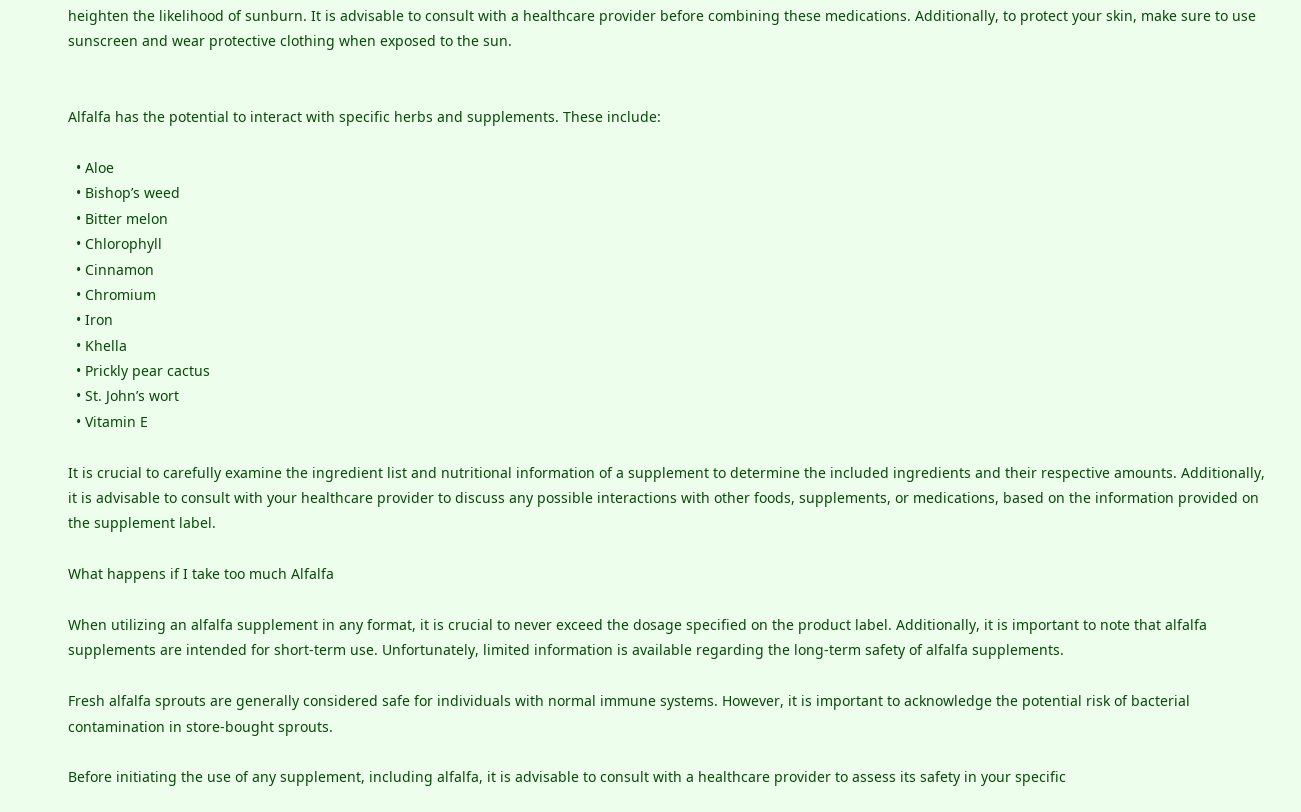heighten the likelihood of sunburn. It is advisable to consult with a healthcare provider before combining these medications. Additionally, to protect your skin, make sure to use sunscreen and wear protective clothing when exposed to the sun.


Alfalfa has the potential to interact with specific herbs and supplements. These include:

  • Aloe
  • Bishop’s weed
  • Bitter melon
  • Chlorophyll
  • Cinnamon
  • Chromium
  • Iron
  • Khella
  • Prickly pear cactus
  • St. John’s wort
  • Vitamin E

It is crucial to carefully examine the ingredient list and nutritional information of a supplement to determine the included ingredients and their respective amounts. Additionally, it is advisable to consult with your healthcare provider to discuss any possible interactions with other foods, supplements, or medications, based on the information provided on the supplement label.

What happens if I take too much Alfalfa

When utilizing an alfalfa supplement in any format, it is crucial to never exceed the dosage specified on the product label. Additionally, it is important to note that alfalfa supplements are intended for short-term use. Unfortunately, limited information is available regarding the long-term safety of alfalfa supplements.

Fresh alfalfa sprouts are generally considered safe for individuals with normal immune systems. However, it is important to acknowledge the potential risk of bacterial contamination in store-bought sprouts.

Before initiating the use of any supplement, including alfalfa, it is advisable to consult with a healthcare provider to assess its safety in your specific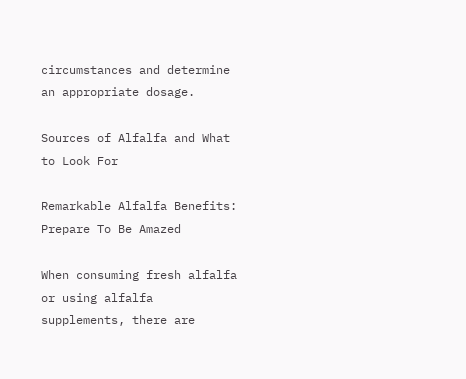circumstances and determine an appropriate dosage.

Sources of Alfalfa and What to Look For

Remarkable Alfalfa Benefits: Prepare To Be Amazed

When consuming fresh alfalfa or using alfalfa supplements, there are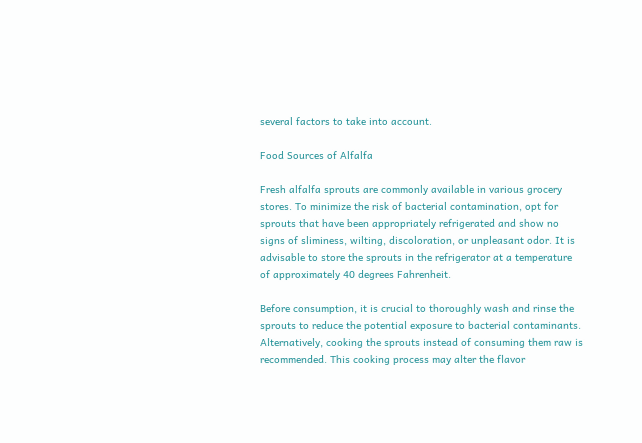several factors to take into account.

Food Sources of Alfalfa

Fresh alfalfa sprouts are commonly available in various grocery stores. To minimize the risk of bacterial contamination, opt for sprouts that have been appropriately refrigerated and show no signs of sliminess, wilting, discoloration, or unpleasant odor. It is advisable to store the sprouts in the refrigerator at a temperature of approximately 40 degrees Fahrenheit.

Before consumption, it is crucial to thoroughly wash and rinse the sprouts to reduce the potential exposure to bacterial contaminants. Alternatively, cooking the sprouts instead of consuming them raw is recommended. This cooking process may alter the flavor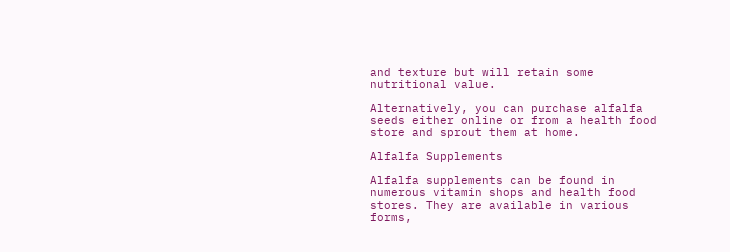and texture but will retain some nutritional value.

Alternatively, you can purchase alfalfa seeds either online or from a health food store and sprout them at home.

Alfalfa Supplements

Alfalfa supplements can be found in numerous vitamin shops and health food stores. They are available in various forms,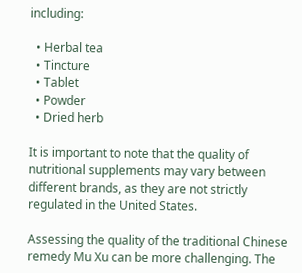including:

  • Herbal tea
  • Tincture
  • Tablet
  • Powder
  • Dried herb

It is important to note that the quality of nutritional supplements may vary between different brands, as they are not strictly regulated in the United States.

Assessing the quality of the traditional Chinese remedy Mu Xu can be more challenging. The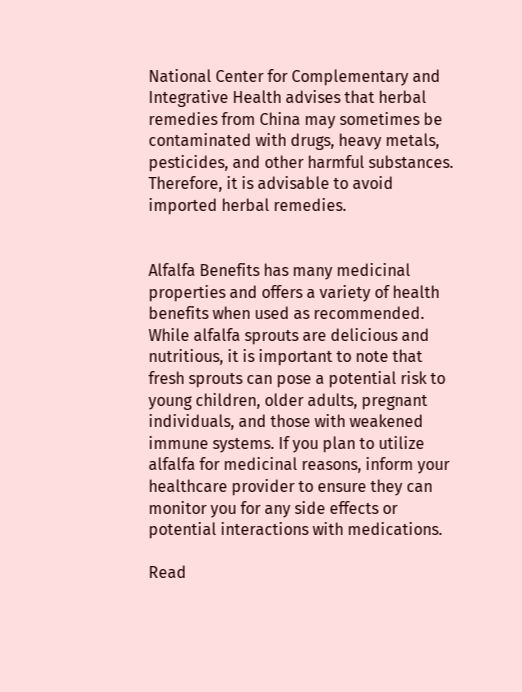National Center for Complementary and Integrative Health advises that herbal remedies from China may sometimes be contaminated with drugs, heavy metals, pesticides, and other harmful substances. Therefore, it is advisable to avoid imported herbal remedies.


Alfalfa Benefits has many medicinal properties and offers a variety of health benefits when used as recommended. While alfalfa sprouts are delicious and nutritious, it is important to note that fresh sprouts can pose a potential risk to young children, older adults, pregnant individuals, and those with weakened immune systems. If you plan to utilize alfalfa for medicinal reasons, inform your healthcare provider to ensure they can monitor you for any side effects or potential interactions with medications.

Read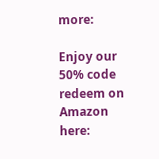more:

Enjoy our 50% code redeem on Amazon here: